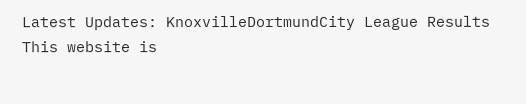Latest Updates: KnoxvilleDortmundCity League Results
This website is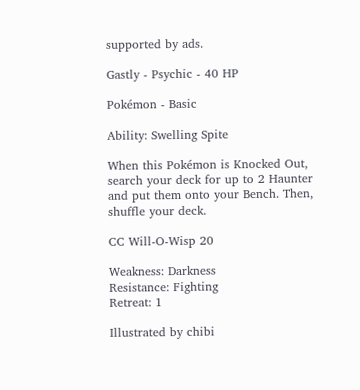supported by ads.

Gastly - Psychic - 40 HP

Pokémon - Basic

Ability: Swelling Spite

When this Pokémon is Knocked Out, search your deck for up to 2 Haunter and put them onto your Bench. Then, shuffle your deck.

CC Will-O-Wisp 20

Weakness: Darkness
Resistance: Fighting
Retreat: 1

Illustrated by chibi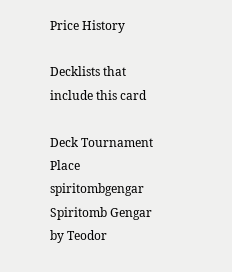Price History

Decklists that include this card

Deck Tournament Place
spiritombgengar Spiritomb Gengar by Teodor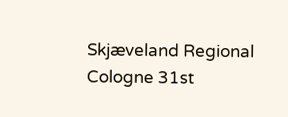Skjæveland Regional Cologne 31st